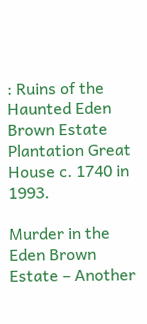: Ruins of the Haunted Eden Brown Estate Plantation Great House c. 1740 in 1993.

Murder in the Eden Brown Estate – Another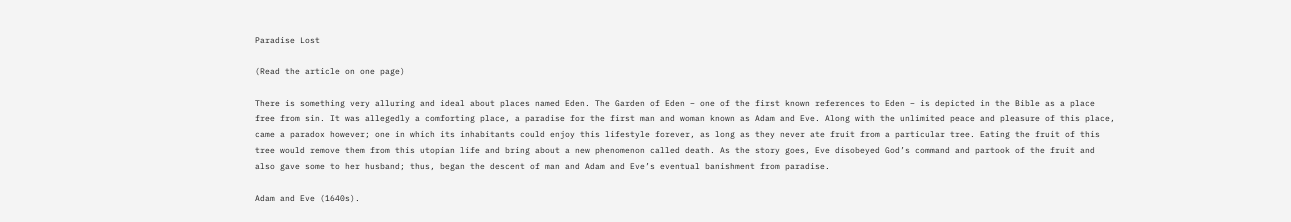Paradise Lost

(Read the article on one page)

There is something very alluring and ideal about places named Eden. The Garden of Eden – one of the first known references to Eden – is depicted in the Bible as a place free from sin. It was allegedly a comforting place, a paradise for the first man and woman known as Adam and Eve. Along with the unlimited peace and pleasure of this place, came a paradox however; one in which its inhabitants could enjoy this lifestyle forever, as long as they never ate fruit from a particular tree. Eating the fruit of this tree would remove them from this utopian life and bring about a new phenomenon called death. As the story goes, Eve disobeyed God’s command and partook of the fruit and also gave some to her husband; thus, began the descent of man and Adam and Eve’s eventual banishment from paradise.

Adam and Eve (1640s).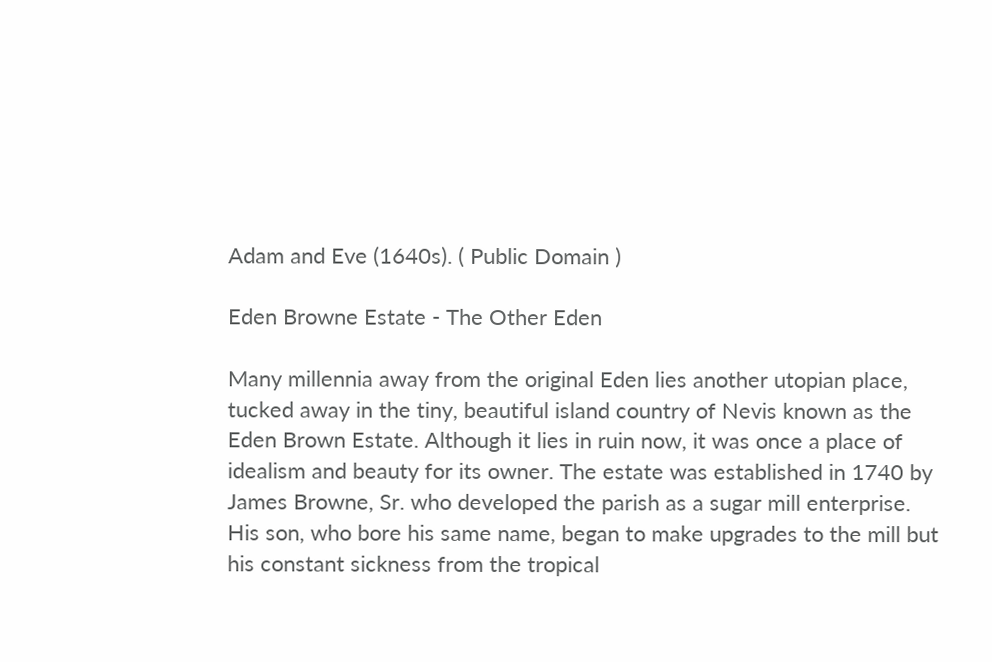Adam and Eve (1640s). ( Public Domain )

Eden Browne Estate - The Other Eden

Many millennia away from the original Eden lies another utopian place, tucked away in the tiny, beautiful island country of Nevis known as the Eden Brown Estate. Although it lies in ruin now, it was once a place of idealism and beauty for its owner. The estate was established in 1740 by James Browne, Sr. who developed the parish as a sugar mill enterprise. His son, who bore his same name, began to make upgrades to the mill but his constant sickness from the tropical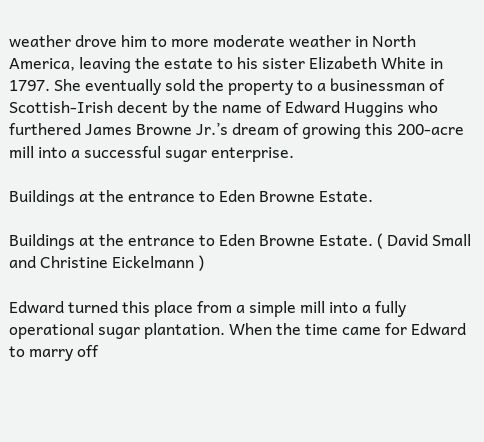weather drove him to more moderate weather in North America, leaving the estate to his sister Elizabeth White in 1797. She eventually sold the property to a businessman of Scottish-Irish decent by the name of Edward Huggins who furthered James Browne Jr.’s dream of growing this 200-acre mill into a successful sugar enterprise.

Buildings at the entrance to Eden Browne Estate.

Buildings at the entrance to Eden Browne Estate. ( David Small and Christine Eickelmann )

Edward turned this place from a simple mill into a fully operational sugar plantation. When the time came for Edward to marry off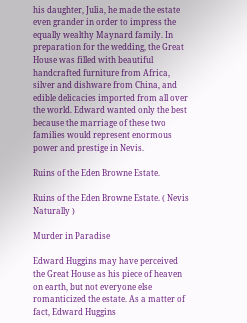his daughter, Julia, he made the estate even grander in order to impress the equally wealthy Maynard family. In preparation for the wedding, the Great House was filled with beautiful handcrafted furniture from Africa, silver and dishware from China, and edible delicacies imported from all over the world. Edward wanted only the best because the marriage of these two families would represent enormous power and prestige in Nevis.

Ruins of the Eden Browne Estate.

Ruins of the Eden Browne Estate. ( Nevis Naturally )

Murder in Paradise

Edward Huggins may have perceived the Great House as his piece of heaven on earth, but not everyone else romanticized the estate. As a matter of fact, Edward Huggins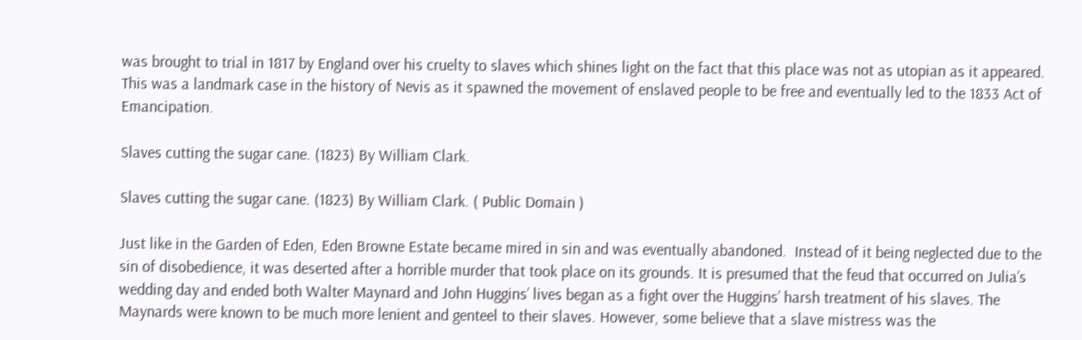was brought to trial in 1817 by England over his cruelty to slaves which shines light on the fact that this place was not as utopian as it appeared. This was a landmark case in the history of Nevis as it spawned the movement of enslaved people to be free and eventually led to the 1833 Act of Emancipation.

Slaves cutting the sugar cane. (1823) By William Clark.

Slaves cutting the sugar cane. (1823) By William Clark. ( Public Domain )

Just like in the Garden of Eden, Eden Browne Estate became mired in sin and was eventually abandoned.  Instead of it being neglected due to the sin of disobedience, it was deserted after a horrible murder that took place on its grounds. It is presumed that the feud that occurred on Julia’s wedding day and ended both Walter Maynard and John Huggins’ lives began as a fight over the Huggins’ harsh treatment of his slaves. The Maynards were known to be much more lenient and genteel to their slaves. However, some believe that a slave mistress was the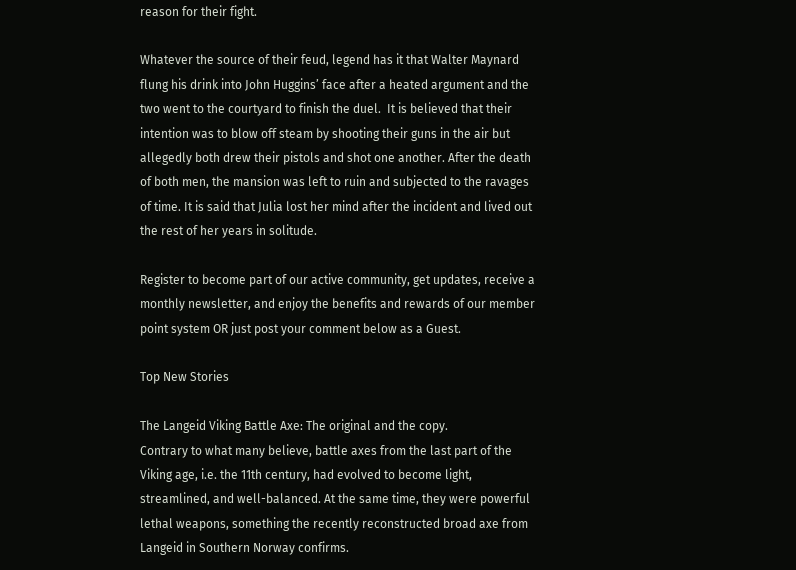reason for their fight.

Whatever the source of their feud, legend has it that Walter Maynard flung his drink into John Huggins’ face after a heated argument and the two went to the courtyard to finish the duel.  It is believed that their intention was to blow off steam by shooting their guns in the air but allegedly both drew their pistols and shot one another. After the death of both men, the mansion was left to ruin and subjected to the ravages of time. It is said that Julia lost her mind after the incident and lived out the rest of her years in solitude.

Register to become part of our active community, get updates, receive a monthly newsletter, and enjoy the benefits and rewards of our member point system OR just post your comment below as a Guest.

Top New Stories

The Langeid Viking Battle Axe: The original and the copy.
Contrary to what many believe, battle axes from the last part of the Viking age, i.e. the 11th century, had evolved to become light, streamlined, and well-balanced. At the same time, they were powerful lethal weapons, something the recently reconstructed broad axe from Langeid in Southern Norway confirms.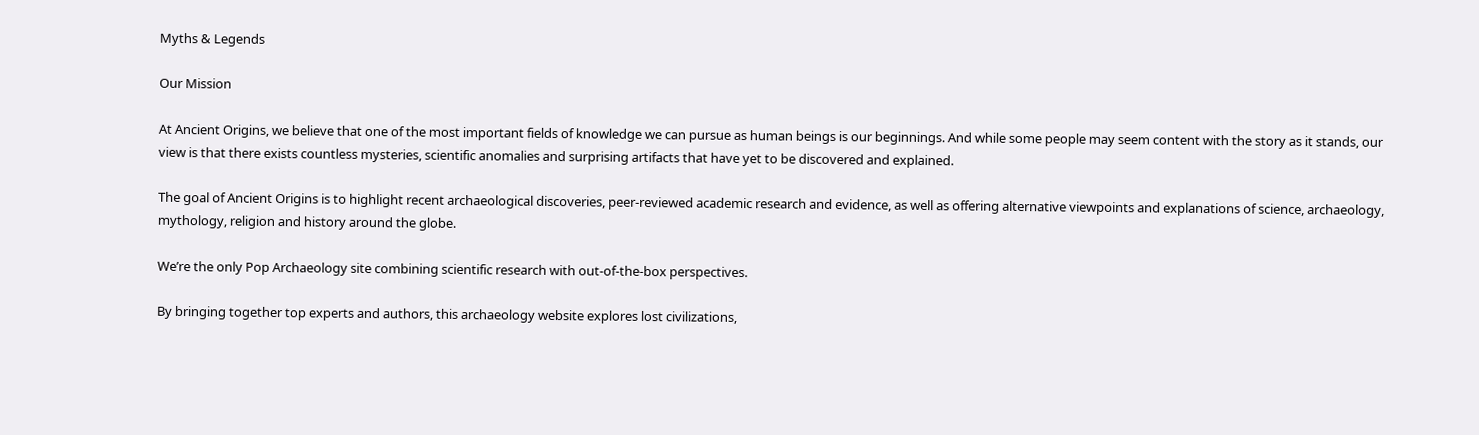Myths & Legends

Our Mission

At Ancient Origins, we believe that one of the most important fields of knowledge we can pursue as human beings is our beginnings. And while some people may seem content with the story as it stands, our view is that there exists countless mysteries, scientific anomalies and surprising artifacts that have yet to be discovered and explained.

The goal of Ancient Origins is to highlight recent archaeological discoveries, peer-reviewed academic research and evidence, as well as offering alternative viewpoints and explanations of science, archaeology, mythology, religion and history around the globe.

We’re the only Pop Archaeology site combining scientific research with out-of-the-box perspectives.

By bringing together top experts and authors, this archaeology website explores lost civilizations,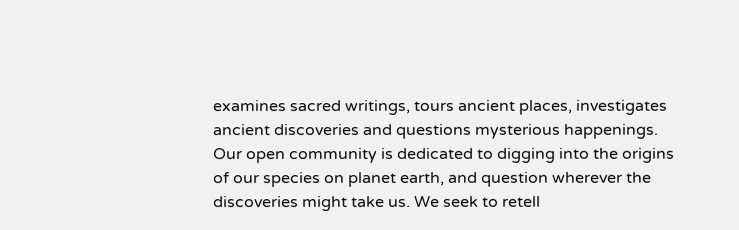examines sacred writings, tours ancient places, investigates ancient discoveries and questions mysterious happenings. Our open community is dedicated to digging into the origins of our species on planet earth, and question wherever the discoveries might take us. We seek to retell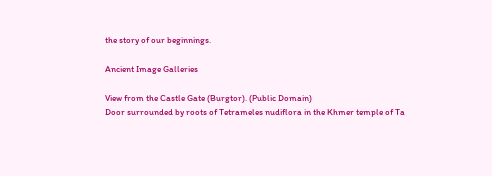the story of our beginnings.

Ancient Image Galleries

View from the Castle Gate (Burgtor). (Public Domain)
Door surrounded by roots of Tetrameles nudiflora in the Khmer temple of Ta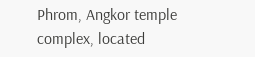Phrom, Angkor temple complex, located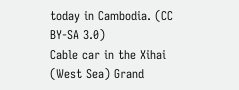today in Cambodia. (CC BY-SA 3.0)
Cable car in the Xihai (West Sea) Grand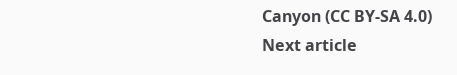Canyon (CC BY-SA 4.0)
Next article